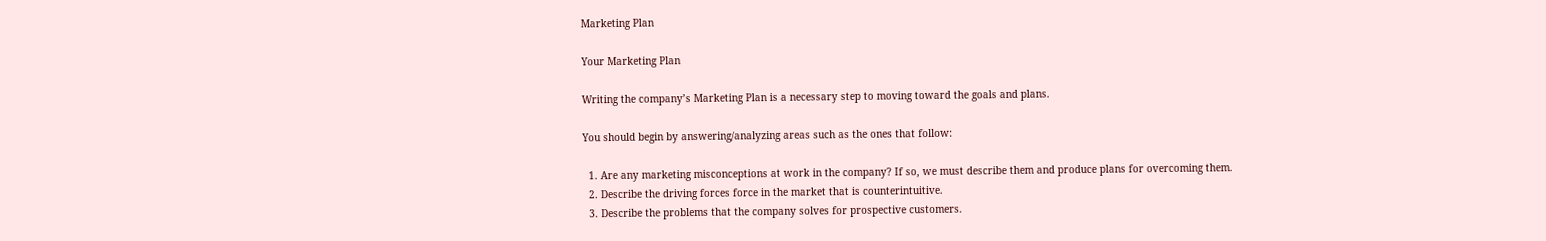Marketing Plan

Your Marketing Plan

Writing the company’s Marketing Plan is a necessary step to moving toward the goals and plans.

You should begin by answering/analyzing areas such as the ones that follow:

  1. Are any marketing misconceptions at work in the company? If so, we must describe them and produce plans for overcoming them.
  2. Describe the driving forces force in the market that is counterintuitive.
  3. Describe the problems that the company solves for prospective customers.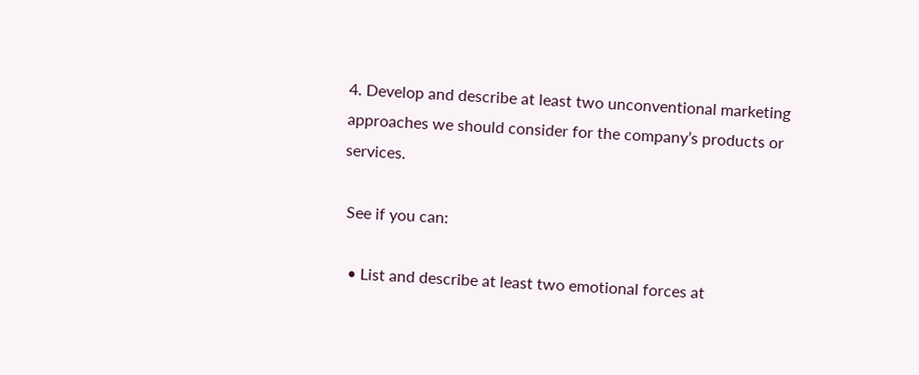4. Develop and describe at least two unconventional marketing approaches we should consider for the company’s products or services.

 See if you can:

  • List and describe at least two emotional forces at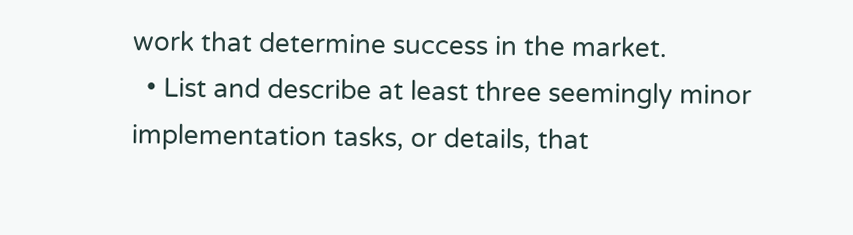work that determine success in the market.
  • List and describe at least three seemingly minor implementation tasks, or details, that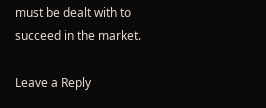must be dealt with to succeed in the market.

Leave a Reply